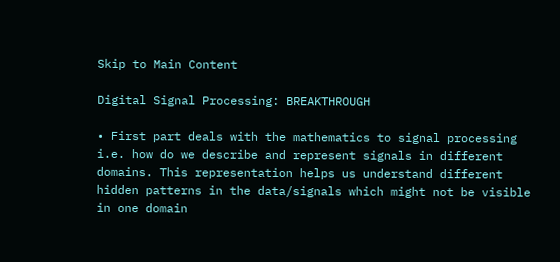Skip to Main Content

Digital Signal Processing: BREAKTHROUGH

• First part deals with the mathematics to signal processing i.e. how do we describe and represent signals in different domains. This representation helps us understand different hidden patterns in the data/signals which might not be visible in one domain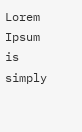Lorem Ipsum is simply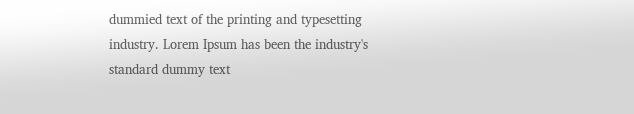dummied text of the printing and typesetting industry. Lorem Ipsum has been the industry's standard dummy text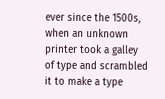ever since the 1500s, when an unknown printer took a galley of type and scrambled it to make a type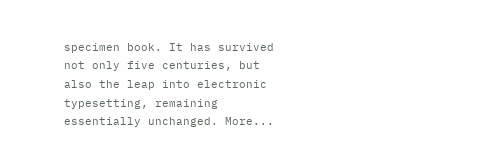specimen book. It has survived not only five centuries, but also the leap into electronic typesetting, remaining essentially unchanged. More...